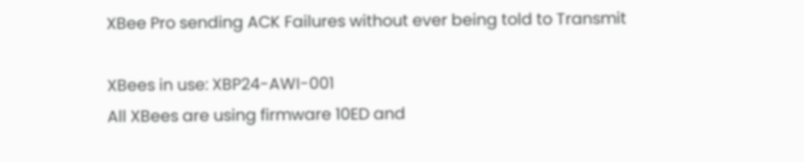XBee Pro sending ACK Failures without ever being told to Transmit

XBees in use: XBP24-AWI-001
All XBees are using firmware 10ED and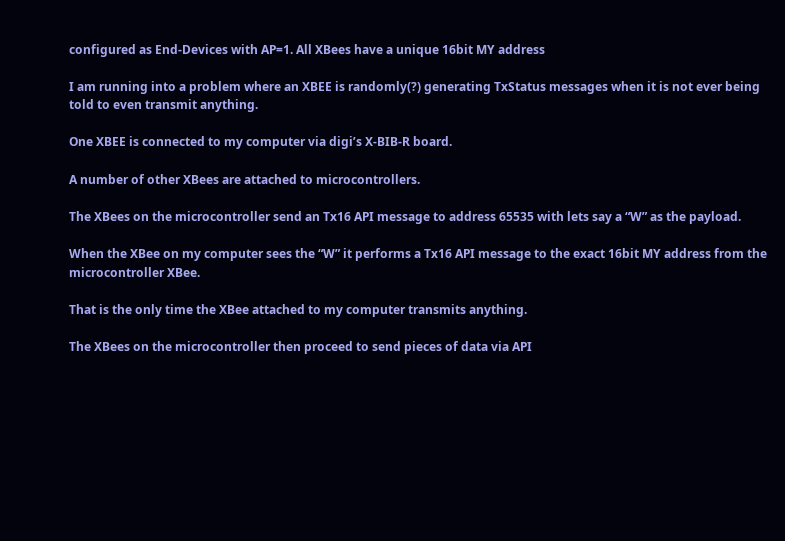configured as End-Devices with AP=1. All XBees have a unique 16bit MY address

I am running into a problem where an XBEE is randomly(?) generating TxStatus messages when it is not ever being told to even transmit anything.

One XBEE is connected to my computer via digi’s X-BIB-R board.

A number of other XBees are attached to microcontrollers.

The XBees on the microcontroller send an Tx16 API message to address 65535 with lets say a “W” as the payload.

When the XBee on my computer sees the “W” it performs a Tx16 API message to the exact 16bit MY address from the microcontroller XBee.

That is the only time the XBee attached to my computer transmits anything.

The XBees on the microcontroller then proceed to send pieces of data via API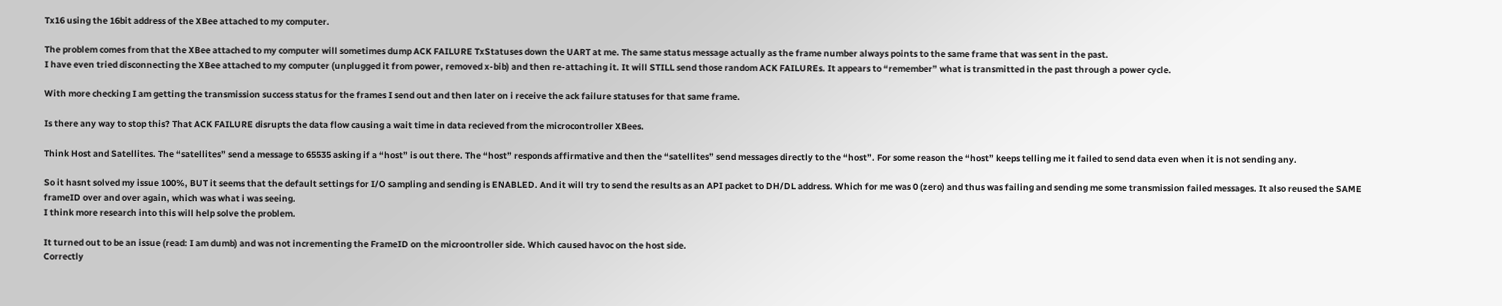Tx16 using the 16bit address of the XBee attached to my computer.

The problem comes from that the XBee attached to my computer will sometimes dump ACK FAILURE TxStatuses down the UART at me. The same status message actually as the frame number always points to the same frame that was sent in the past.
I have even tried disconnecting the XBee attached to my computer (unplugged it from power, removed x-bib) and then re-attaching it. It will STILL send those random ACK FAILUREs. It appears to “remember” what is transmitted in the past through a power cycle.

With more checking I am getting the transmission success status for the frames I send out and then later on i receive the ack failure statuses for that same frame.

Is there any way to stop this? That ACK FAILURE disrupts the data flow causing a wait time in data recieved from the microcontroller XBees.

Think Host and Satellites. The “satellites” send a message to 65535 asking if a “host” is out there. The “host” responds affirmative and then the “satellites” send messages directly to the “host”. For some reason the “host” keeps telling me it failed to send data even when it is not sending any.

So it hasnt solved my issue 100%, BUT it seems that the default settings for I/O sampling and sending is ENABLED. And it will try to send the results as an API packet to DH/DL address. Which for me was 0 (zero) and thus was failing and sending me some transmission failed messages. It also reused the SAME frameID over and over again, which was what i was seeing.
I think more research into this will help solve the problem.

It turned out to be an issue (read: I am dumb) and was not incrementing the FrameID on the microontroller side. Which caused havoc on the host side.
Correctly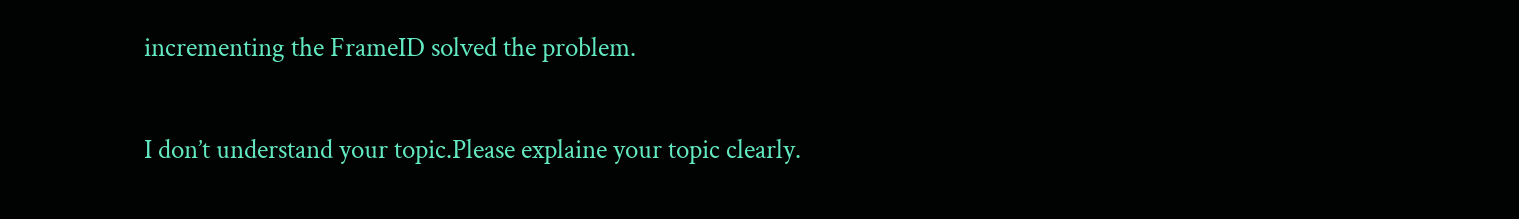incrementing the FrameID solved the problem.

I don’t understand your topic.Please explaine your topic clearly.